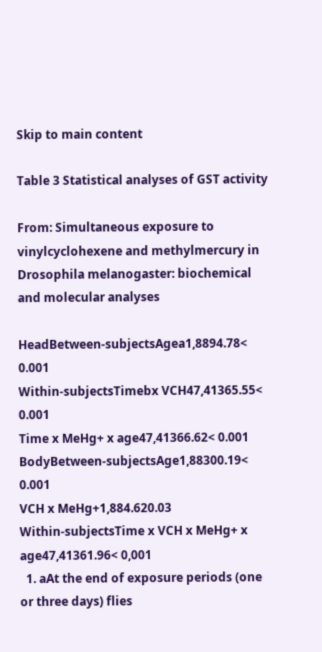Skip to main content

Table 3 Statistical analyses of GST activity

From: Simultaneous exposure to vinylcyclohexene and methylmercury in Drosophila melanogaster: biochemical and molecular analyses

HeadBetween-subjectsAgea1,8894.78< 0.001
Within-subjectsTimebx VCH47,41365.55< 0.001
Time x MeHg+ x age47,41366.62< 0.001
BodyBetween-subjectsAge1,88300.19< 0.001
VCH x MeHg+1,884.620.03
Within-subjectsTime x VCH x MeHg+ x age47,41361.96< 0,001
  1. aAt the end of exposure periods (one or three days) flies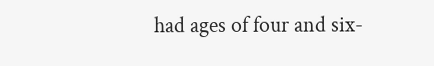had ages of four and six-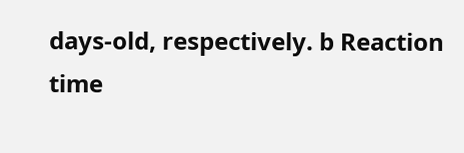days-old, respectively. b Reaction time